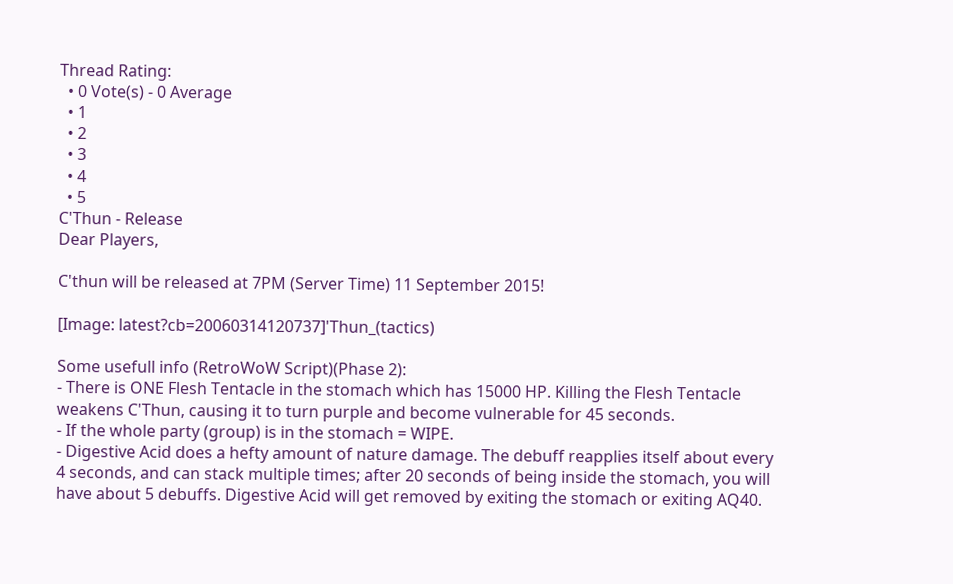Thread Rating:
  • 0 Vote(s) - 0 Average
  • 1
  • 2
  • 3
  • 4
  • 5
C'Thun - Release
Dear Players,

C'thun will be released at 7PM (Server Time) 11 September 2015!

[Image: latest?cb=20060314120737]'Thun_(tactics)

Some usefull info (RetroWoW Script)(Phase 2):
- There is ONE Flesh Tentacle in the stomach which has 15000 HP. Killing the Flesh Tentacle weakens C'Thun, causing it to turn purple and become vulnerable for 45 seconds.
- If the whole party (group) is in the stomach = WIPE.
- Digestive Acid does a hefty amount of nature damage. The debuff reapplies itself about every 4 seconds, and can stack multiple times; after 20 seconds of being inside the stomach, you will have about 5 debuffs. Digestive Acid will get removed by exiting the stomach or exiting AQ40.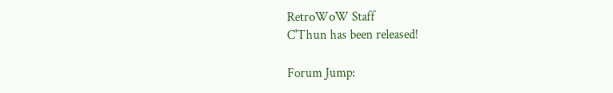RetroWoW Staff
C'Thun has been released!

Forum Jump: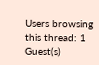Users browsing this thread: 1 Guest(s)